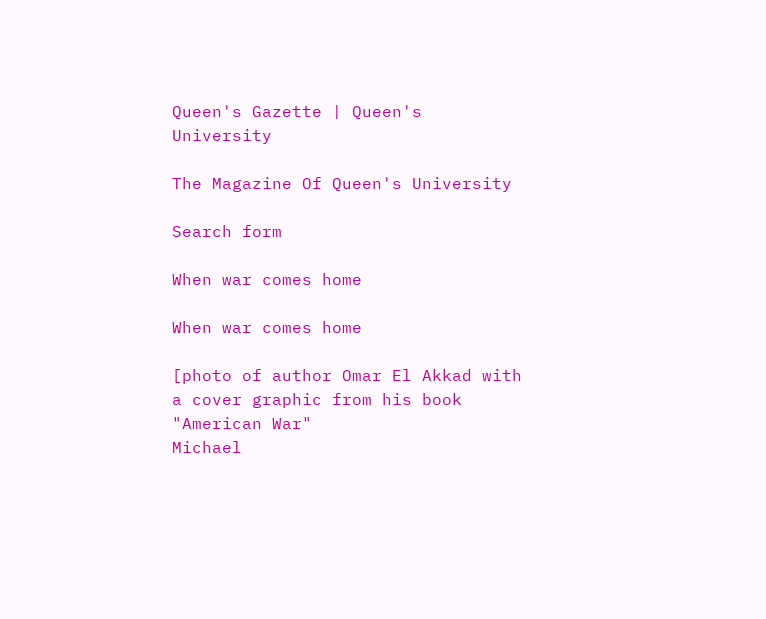Queen's Gazette | Queen's University

The Magazine Of Queen's University

Search form

When war comes home

When war comes home

[photo of author Omar El Akkad with a cover graphic from his book "American War"
Michael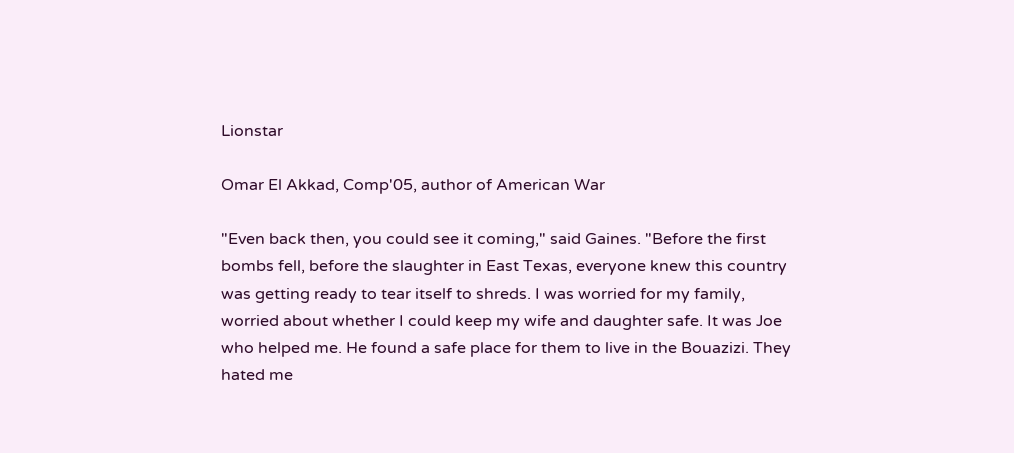Lionstar

Omar El Akkad, Comp'05, author of American War

"Even back then, you could see it coming," said Gaines. "Before the first bombs fell, before the slaughter in East Texas, everyone knew this country was getting ready to tear itself to shreds. I was worried for my family, worried about whether I could keep my wife and daughter safe. It was Joe who helped me. He found a safe place for them to live in the Bouazizi. They hated me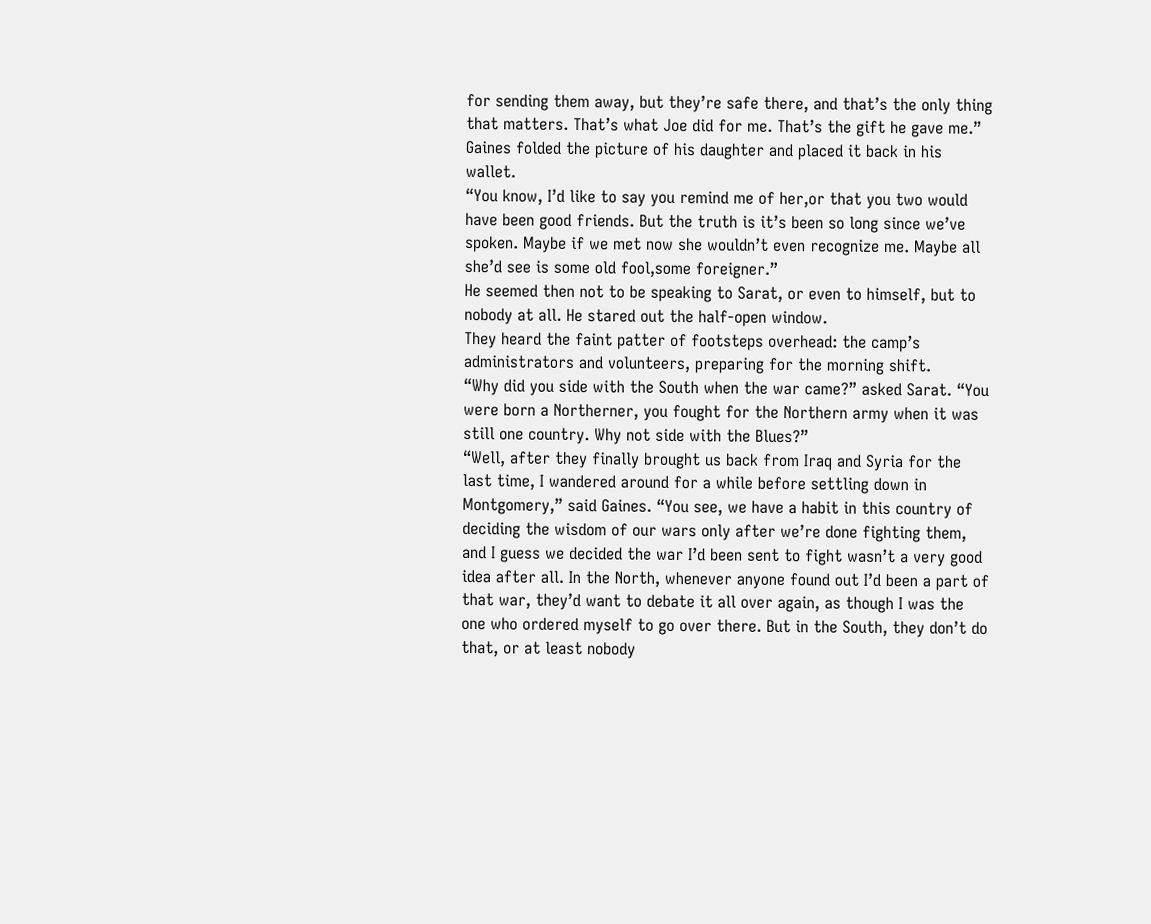for sending them away, but they’re safe there, and that’s the only thing that matters. That’s what Joe did for me. That’s the gift he gave me.”
Gaines folded the picture of his daughter and placed it back in his wallet.
“You know, I’d like to say you remind me of her,or that you two would have been good friends. But the truth is it’s been so long since we’ve spoken. Maybe if we met now she wouldn’t even recognize me. Maybe all she’d see is some old fool,some foreigner.”
He seemed then not to be speaking to Sarat, or even to himself, but to nobody at all. He stared out the half-open window.
They heard the faint patter of footsteps overhead: the camp’s administrators and volunteers, preparing for the morning shift.
“Why did you side with the South when the war came?” asked Sarat. “You were born a Northerner, you fought for the Northern army when it was still one country. Why not side with the Blues?”
“Well, after they finally brought us back from Iraq and Syria for the last time, I wandered around for a while before settling down in Montgomery,” said Gaines. “You see, we have a habit in this country of deciding the wisdom of our wars only after we’re done fighting them, and I guess we decided the war I’d been sent to fight wasn’t a very good idea after all. In the North, whenever anyone found out I’d been a part of that war, they’d want to debate it all over again, as though I was the one who ordered myself to go over there. But in the South, they don’t do that, or at least nobody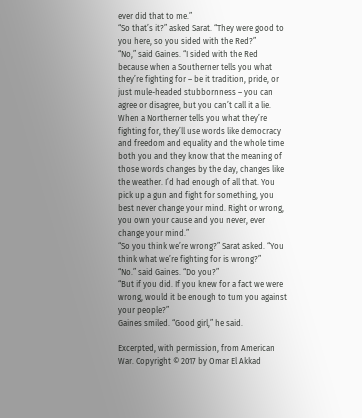ever did that to me.”
“So that’s it?” asked Sarat. “They were good to you here, so you sided with the Red?”
“No,” said Gaines. “I sided with the Red because when a Southerner tells you what they’re fighting for – be it tradition, pride, or just mule-headed stubbornness – you can agree or disagree, but you can’t call it a lie. When a Northerner tells you what they’re fighting for, they’ll use words like democracy and freedom and equality and the whole time both you and they know that the meaning of those words changes by the day, changes like the weather. I’d had enough of all that. You pick up a gun and fight for something, you best never change your mind. Right or wrong, you own your cause and you never, ever change your mind.”
“So you think we’re wrong?” Sarat asked. “You think what we’re fighting for is wrong?”
“No.” said Gaines. “Do you?”
“But if you did. If you knew for a fact we were wrong, would it be enough to tum you against your people?”
Gaines smiled. “Good girl,” he said.

Excerpted, with permission, from American War. Copyright © 2017 by Omar El Akkad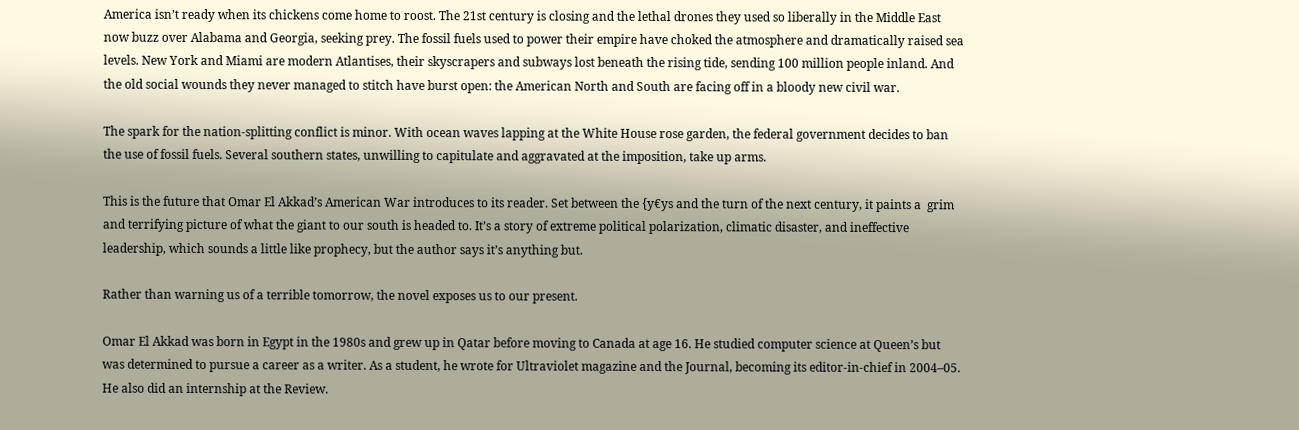America isn’t ready when its chickens come home to roost. The 21st century is closing and the lethal drones they used so liberally in the Middle East now buzz over Alabama and Georgia, seeking prey. The fossil fuels used to power their empire have choked the atmosphere and dramatically raised sea levels. New York and Miami are modern Atlantises, their skyscrapers and subways lost beneath the rising tide, sending 100 million people inland. And the old social wounds they never managed to stitch have burst open: the American North and South are facing off in a bloody new civil war.

The spark for the nation-splitting conflict is minor. With ocean waves lapping at the White House rose garden, the federal government decides to ban the use of fossil fuels. Several southern states, unwilling to capitulate and aggravated at the imposition, take up arms.

This is the future that Omar El Akkad’s American War introduces to its reader. Set between the {y€ys and the turn of the next century, it paints a  grim and terrifying picture of what the giant to our south is headed to. It’s a story of extreme political polarization, climatic disaster, and ineffective leadership, which sounds a little like prophecy, but the author says it’s anything but.

Rather than warning us of a terrible tomorrow, the novel exposes us to our present.

Omar El Akkad was born in Egypt in the 1980s and grew up in Qatar before moving to Canada at age 16. He studied computer science at Queen’s but was determined to pursue a career as a writer. As a student, he wrote for Ultraviolet magazine and the Journal, becoming its editor-in-chief in 2004–05. He also did an internship at the Review.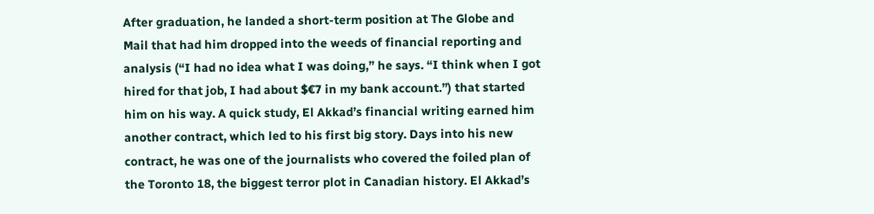After graduation, he landed a short-term position at The Globe and Mail that had him dropped into the weeds of financial reporting and analysis (“I had no idea what I was doing,” he says. “I think when I got hired for that job, I had about $€7 in my bank account.”) that started him on his way. A quick study, El Akkad’s financial writing earned him another contract, which led to his first big story. Days into his new contract, he was one of the journalists who covered the foiled plan of the Toronto 18, the biggest terror plot in Canadian history. El Akkad’s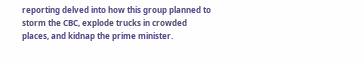reporting delved into how this group planned to storm the CBC, explode trucks in crowded places, and kidnap the prime minister.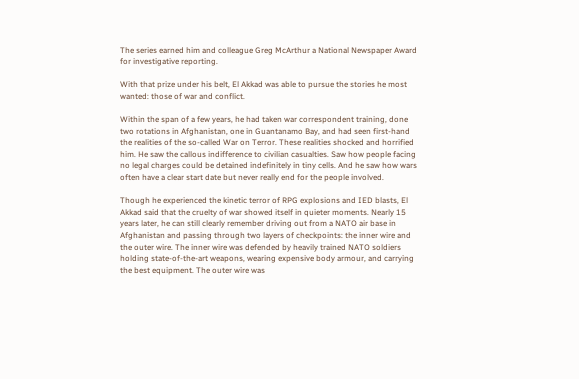The series earned him and colleague Greg McArthur a National Newspaper Award for investigative reporting.

With that prize under his belt, El Akkad was able to pursue the stories he most wanted: those of war and conflict.

Within the span of a few years, he had taken war correspondent training, done two rotations in Afghanistan, one in Guantanamo Bay, and had seen first-hand the realities of the so-called War on Terror. These realities shocked and horrified him. He saw the callous indifference to civilian casualties. Saw how people facing no legal charges could be detained indefinitely in tiny cells. And he saw how wars often have a clear start date but never really end for the people involved.

Though he experienced the kinetic terror of RPG explosions and IED blasts, El Akkad said that the cruelty of war showed itself in quieter moments. Nearly 15 years later, he can still clearly remember driving out from a NATO air base in Afghanistan and passing through two layers of checkpoints: the inner wire and the outer wire. The inner wire was defended by heavily trained NATO soldiers holding state-of-the-art weapons, wearing expensive body armour, and carrying the best equipment. The outer wire was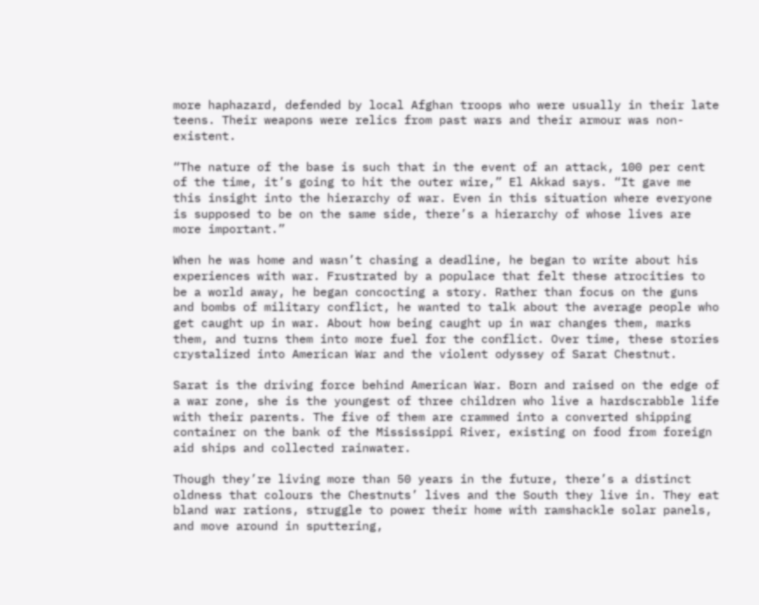more haphazard, defended by local Afghan troops who were usually in their late teens. Their weapons were relics from past wars and their armour was non-existent.

“The nature of the base is such that in the event of an attack, 100 per cent of the time, it’s going to hit the outer wire,” El Akkad says. “It gave me this insight into the hierarchy of war. Even in this situation where everyone is supposed to be on the same side, there’s a hierarchy of whose lives are more important.”

When he was home and wasn’t chasing a deadline, he began to write about his experiences with war. Frustrated by a populace that felt these atrocities to be a world away, he began concocting a story. Rather than focus on the guns and bombs of military conflict, he wanted to talk about the average people who get caught up in war. About how being caught up in war changes them, marks them, and turns them into more fuel for the conflict. Over time, these stories crystalized into American War and the violent odyssey of Sarat Chestnut.

Sarat is the driving force behind American War. Born and raised on the edge of a war zone, she is the youngest of three children who live a hardscrabble life with their parents. The five of them are crammed into a converted shipping container on the bank of the Mississippi River, existing on food from foreign aid ships and collected rainwater.

Though they’re living more than 50 years in the future, there’s a distinct oldness that colours the Chestnuts’ lives and the South they live in. They eat bland war rations, struggle to power their home with ramshackle solar panels, and move around in sputtering,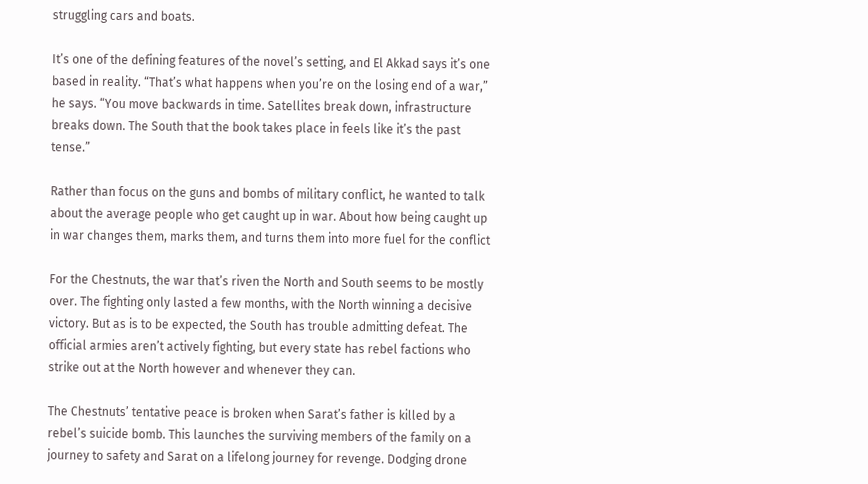struggling cars and boats.

It’s one of the defining features of the novel’s setting, and El Akkad says it’s one based in reality. “That’s what happens when you’re on the losing end of a war,” he says. “You move backwards in time. Satellites break down, infrastructure breaks down. The South that the book takes place in feels like it’s the past tense.”

Rather than focus on the guns and bombs of military conflict, he wanted to talk about the average people who get caught up in war. About how being caught up in war changes them, marks them, and turns them into more fuel for the conflict

For the Chestnuts, the war that’s riven the North and South seems to be mostly over. The fighting only lasted a few months, with the North winning a decisive victory. But as is to be expected, the South has trouble admitting defeat. The official armies aren’t actively fighting, but every state has rebel factions who strike out at the North however and whenever they can.

The Chestnuts’ tentative peace is broken when Sarat’s father is killed by a rebel’s suicide bomb. This launches the surviving members of the family on a journey to safety and Sarat on a lifelong journey for revenge. Dodging drone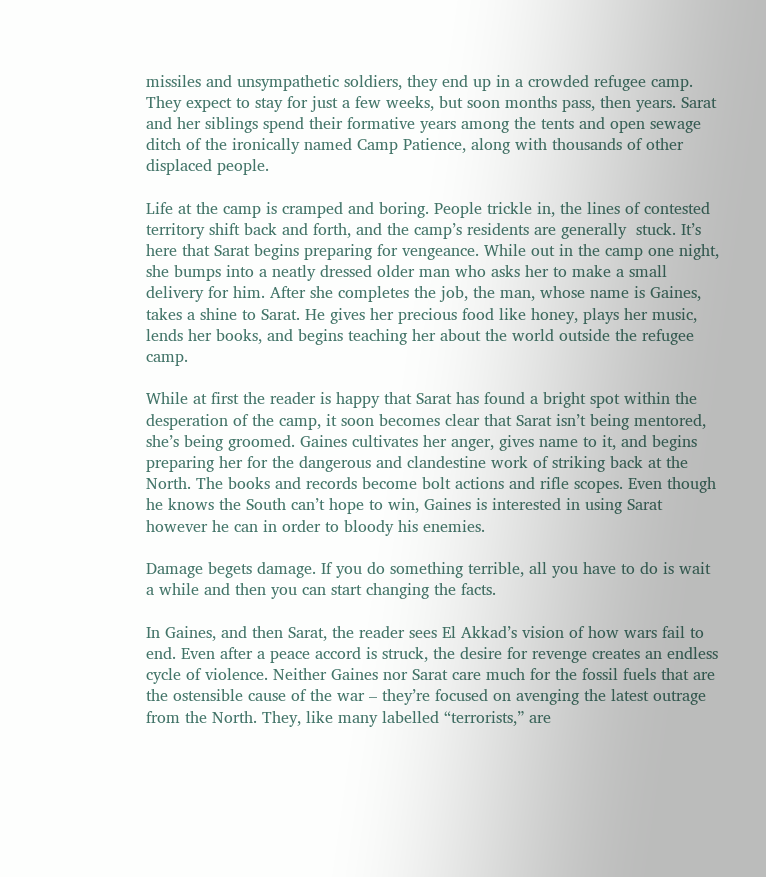missiles and unsympathetic soldiers, they end up in a crowded refugee camp. They expect to stay for just a few weeks, but soon months pass, then years. Sarat and her siblings spend their formative years among the tents and open sewage ditch of the ironically named Camp Patience, along with thousands of other displaced people.

Life at the camp is cramped and boring. People trickle in, the lines of contested territory shift back and forth, and the camp’s residents are generally  stuck. It’s here that Sarat begins preparing for vengeance. While out in the camp one night, she bumps into a neatly dressed older man who asks her to make a small delivery for him. After she completes the job, the man, whose name is Gaines, takes a shine to Sarat. He gives her precious food like honey, plays her music, lends her books, and begins teaching her about the world outside the refugee camp.

While at first the reader is happy that Sarat has found a bright spot within the desperation of the camp, it soon becomes clear that Sarat isn’t being mentored, she’s being groomed. Gaines cultivates her anger, gives name to it, and begins preparing her for the dangerous and clandestine work of striking back at the North. The books and records become bolt actions and rifle scopes. Even though he knows the South can’t hope to win, Gaines is interested in using Sarat however he can in order to bloody his enemies.

Damage begets damage. If you do something terrible, all you have to do is wait a while and then you can start changing the facts.

In Gaines, and then Sarat, the reader sees El Akkad’s vision of how wars fail to end. Even after a peace accord is struck, the desire for revenge creates an endless cycle of violence. Neither Gaines nor Sarat care much for the fossil fuels that are the ostensible cause of the war – they’re focused on avenging the latest outrage from the North. They, like many labelled “terrorists,” are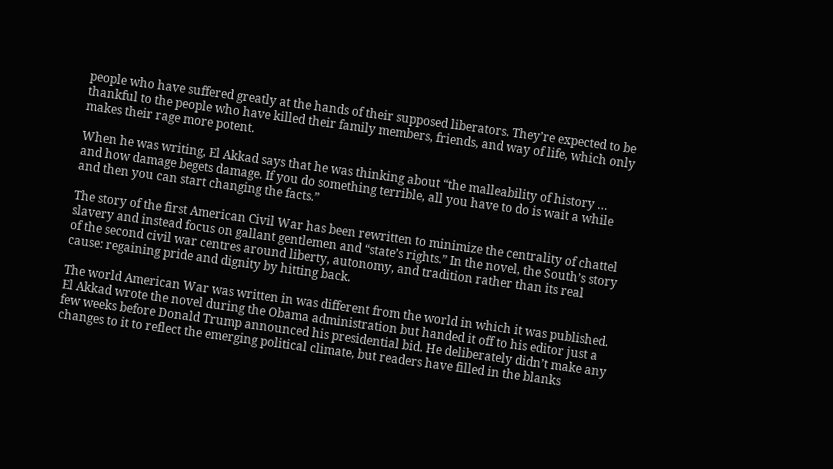people who have suffered greatly at the hands of their supposed liberators. They’re expected to be thankful to the people who have killed their family members, friends, and way of life, which only makes their rage more potent.

When he was writing, El Akkad says that he was thinking about “the malleability of history … and how damage begets damage. If you do something terrible, all you have to do is wait a while and then you can start changing the facts.”

The story of the first American Civil War has been rewritten to minimize the centrality of chattel slavery and instead focus on gallant gentlemen and “state’s rights.” In the novel, the South’s story of the second civil war centres around liberty, autonomy, and tradition rather than its real cause: regaining pride and dignity by hitting back.

The world American War was written in was different from the world in which it was published. El Akkad wrote the novel during the Obama administration but handed it off to his editor just a few weeks before Donald Trump announced his presidential bid. He deliberately didn’t make any changes to it to reflect the emerging political climate, but readers have filled in the blanks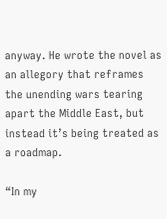anyway. He wrote the novel as an allegory that reframes the unending wars tearing apart the Middle East, but instead it’s being treated as a roadmap.

“In my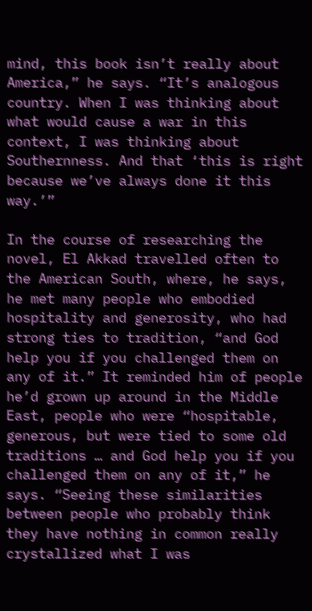mind, this book isn’t really about America,” he says. “It’s analogous country. When I was thinking about what would cause a war in this context, I was thinking about Southernness. And that ‘this is right because we’ve always done it this way.’”

In the course of researching the novel, El Akkad travelled often to the American South, where, he says, he met many people who embodied hospitality and generosity, who had strong ties to tradition, “and God help you if you challenged them on any of it.” It reminded him of people he’d grown up around in the Middle East, people who were “hospitable, generous, but were tied to some old traditions … and God help you if you challenged them on any of it,” he says. “Seeing these similarities between people who probably think they have nothing in common really crystallized what I was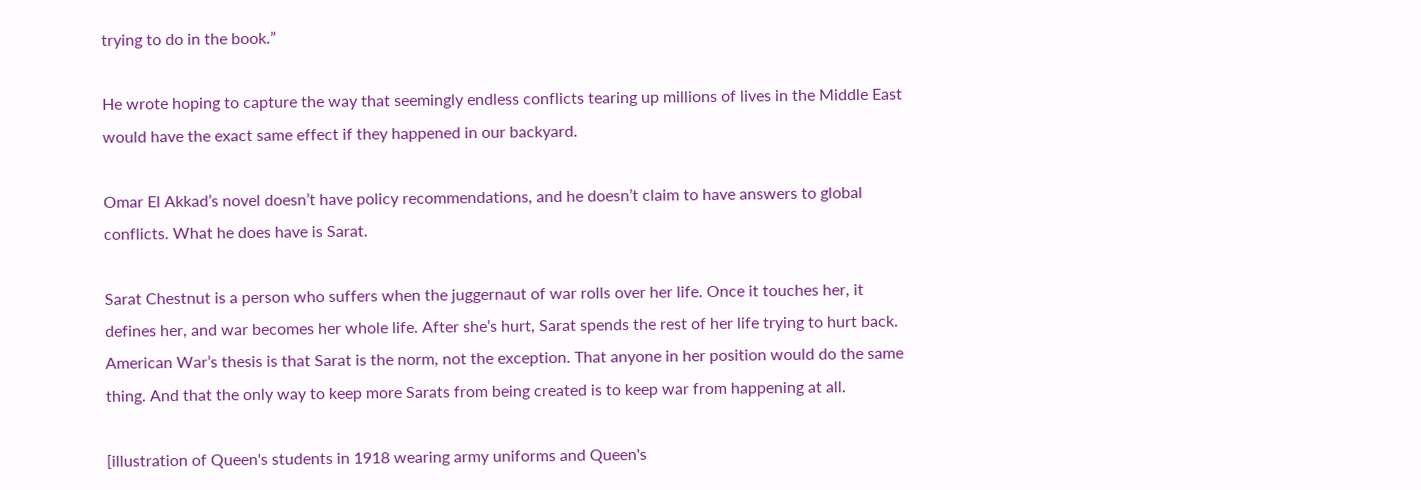trying to do in the book.”

He wrote hoping to capture the way that seemingly endless conflicts tearing up millions of lives in the Middle East would have the exact same effect if they happened in our backyard.

Omar El Akkad’s novel doesn’t have policy recommendations, and he doesn’t claim to have answers to global conflicts. What he does have is Sarat.

Sarat Chestnut is a person who suffers when the juggernaut of war rolls over her life. Once it touches her, it defines her, and war becomes her whole life. After she’s hurt, Sarat spends the rest of her life trying to hurt back. American War’s thesis is that Sarat is the norm, not the exception. That anyone in her position would do the same thing. And that the only way to keep more Sarats from being created is to keep war from happening at all.

[illustration of Queen's students in 1918 wearing army uniforms and Queen's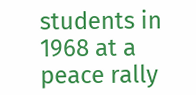students in 1968 at a peace rally